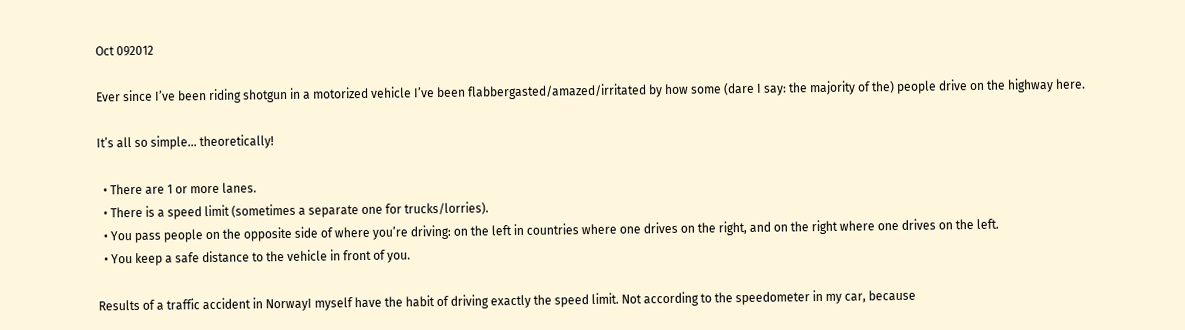Oct 092012

Ever since I’ve been riding shotgun in a motorized vehicle I’ve been flabbergasted/amazed/irritated by how some (dare I say: the majority of the) people drive on the highway here.

It’s all so simple… theoretically!

  • There are 1 or more lanes.
  • There is a speed limit (sometimes a separate one for trucks/lorries).
  • You pass people on the opposite side of where you’re driving: on the left in countries where one drives on the right, and on the right where one drives on the left.
  • You keep a safe distance to the vehicle in front of you.

Results of a traffic accident in NorwayI myself have the habit of driving exactly the speed limit. Not according to the speedometer in my car, because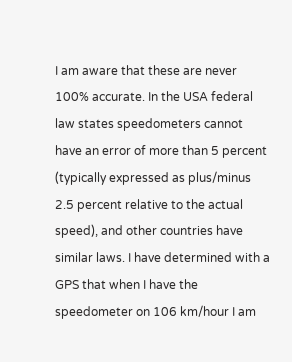I am aware that these are never 100% accurate. In the USA federal law states speedometers cannot have an error of more than 5 percent (typically expressed as plus/minus 2.5 percent relative to the actual speed), and other countries have similar laws. I have determined with a GPS that when I have the speedometer on 106 km/hour I am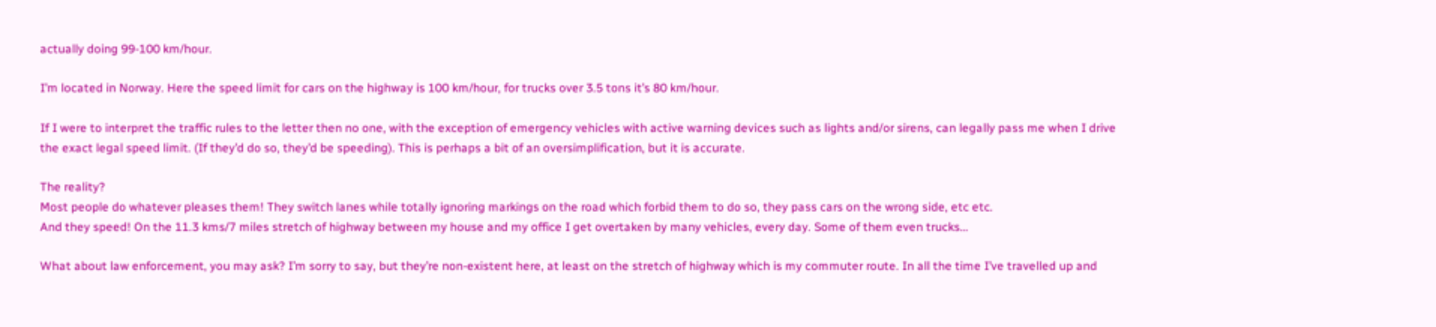actually doing 99-100 km/hour.

I’m located in Norway. Here the speed limit for cars on the highway is 100 km/hour, for trucks over 3.5 tons it’s 80 km/hour.

If I were to interpret the traffic rules to the letter then no one, with the exception of emergency vehicles with active warning devices such as lights and/or sirens, can legally pass me when I drive the exact legal speed limit. (If they’d do so, they’d be speeding). This is perhaps a bit of an oversimplification, but it is accurate.

The reality?
Most people do whatever pleases them! They switch lanes while totally ignoring markings on the road which forbid them to do so, they pass cars on the wrong side, etc etc.
And they speed! On the 11.3 kms/7 miles stretch of highway between my house and my office I get overtaken by many vehicles, every day. Some of them even trucks…

What about law enforcement, you may ask? I’m sorry to say, but they’re non-existent here, at least on the stretch of highway which is my commuter route. In all the time I’ve travelled up and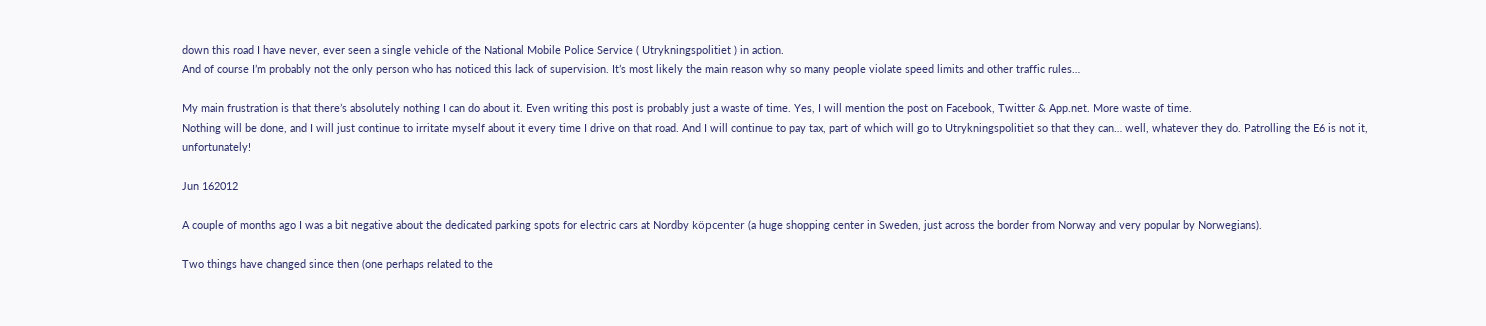down this road I have never, ever seen a single vehicle of the National Mobile Police Service ( Utrykningspolitiet ) in action.
And of course I’m probably not the only person who has noticed this lack of supervision. It’s most likely the main reason why so many people violate speed limits and other traffic rules…

My main frustration is that there’s absolutely nothing I can do about it. Even writing this post is probably just a waste of time. Yes, I will mention the post on Facebook, Twitter & App.net. More waste of time.
Nothing will be done, and I will just continue to irritate myself about it every time I drive on that road. And I will continue to pay tax, part of which will go to Utrykningspolitiet so that they can… well, whatever they do. Patrolling the E6 is not it, unfortunately!

Jun 162012

A couple of months ago I was a bit negative about the dedicated parking spots for electric cars at Nordby köpcenter (a huge shopping center in Sweden, just across the border from Norway and very popular by Norwegians).

Two things have changed since then (one perhaps related to the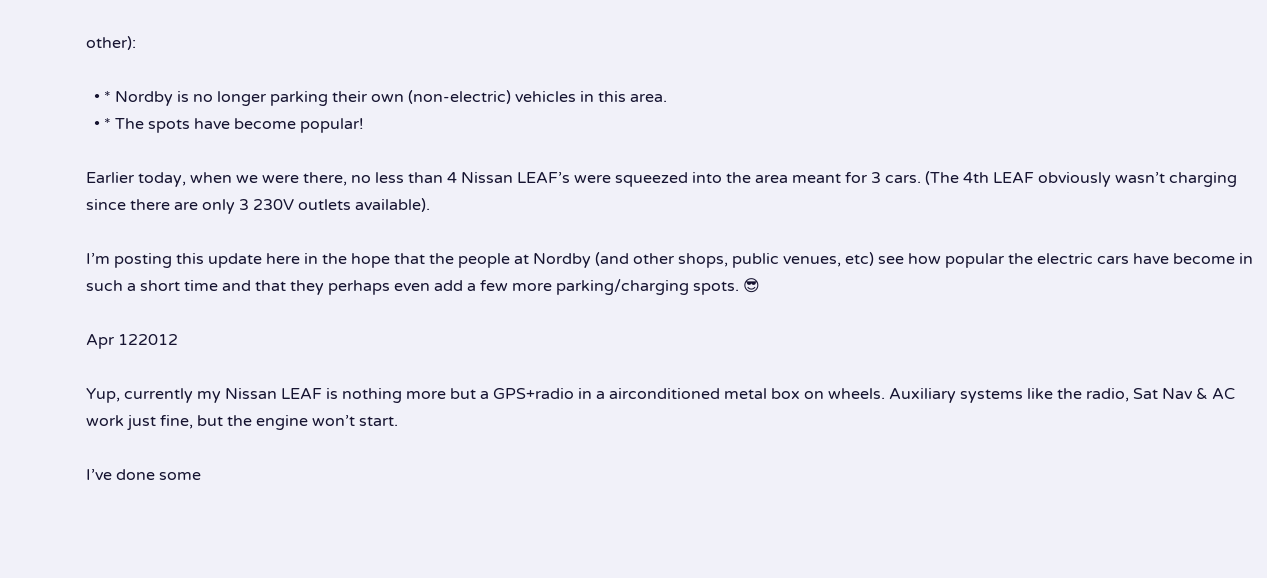other):

  • * Nordby is no longer parking their own (non-electric) vehicles in this area.
  • * The spots have become popular!

Earlier today, when we were there, no less than 4 Nissan LEAF’s were squeezed into the area meant for 3 cars. (The 4th LEAF obviously wasn’t charging since there are only 3 230V outlets available).

I’m posting this update here in the hope that the people at Nordby (and other shops, public venues, etc) see how popular the electric cars have become in such a short time and that they perhaps even add a few more parking/charging spots. 😎

Apr 122012

Yup, currently my Nissan LEAF is nothing more but a GPS+radio in a airconditioned metal box on wheels. Auxiliary systems like the radio, Sat Nav & AC work just fine, but the engine won’t start.

I’ve done some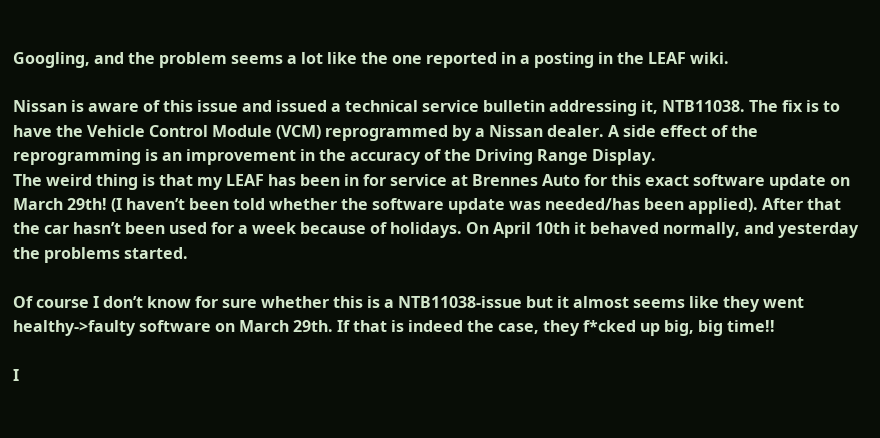Googling, and the problem seems a lot like the one reported in a posting in the LEAF wiki.

Nissan is aware of this issue and issued a technical service bulletin addressing it, NTB11038. The fix is to have the Vehicle Control Module (VCM) reprogrammed by a Nissan dealer. A side effect of the reprogramming is an improvement in the accuracy of the Driving Range Display.
The weird thing is that my LEAF has been in for service at Brennes Auto for this exact software update on March 29th! (I haven’t been told whether the software update was needed/has been applied). After that the car hasn’t been used for a week because of holidays. On April 10th it behaved normally, and yesterday the problems started.

Of course I don’t know for sure whether this is a NTB11038-issue but it almost seems like they went healthy->faulty software on March 29th. If that is indeed the case, they f*cked up big, big time!!

I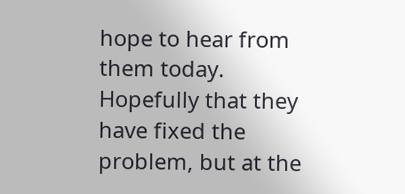hope to hear from them today. Hopefully that they have fixed the problem, but at the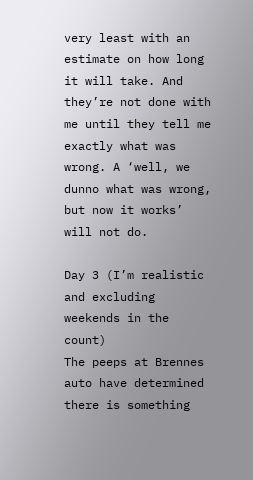very least with an estimate on how long it will take. And they’re not done with me until they tell me exactly what was wrong. A ‘well, we dunno what was wrong, but now it works’ will not do.

Day 3 (I’m realistic and excluding weekends in the count)
The peeps at Brennes auto have determined there is something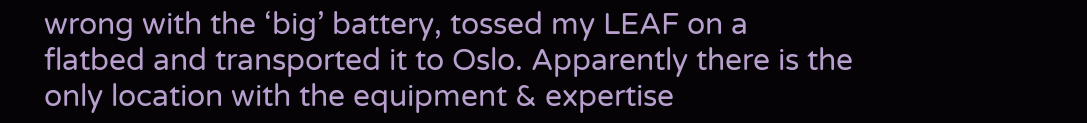wrong with the ‘big’ battery, tossed my LEAF on a flatbed and transported it to Oslo. Apparently there is the only location with the equipment & expertise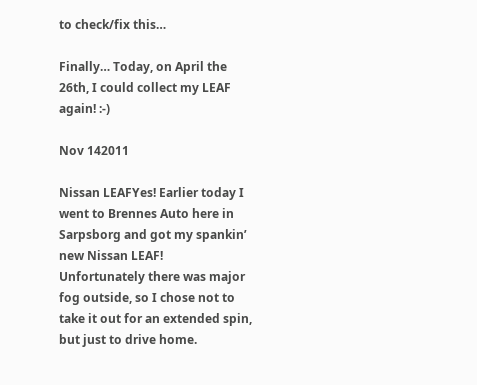to check/fix this…

Finally… Today, on April the 26th, I could collect my LEAF again! :-)

Nov 142011

Nissan LEAFYes! Earlier today I went to Brennes Auto here in Sarpsborg and got my spankin’ new Nissan LEAF!
Unfortunately there was major fog outside, so I chose not to take it out for an extended spin, but just to drive home.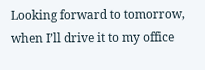Looking forward to tomorrow, when I’ll drive it to my office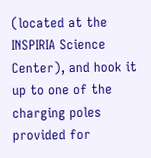(located at the INSPIRIA Science Center), and hook it up to one of the charging poles provided for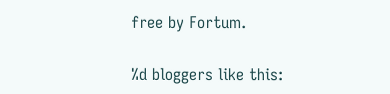free by Fortum.

%d bloggers like this: